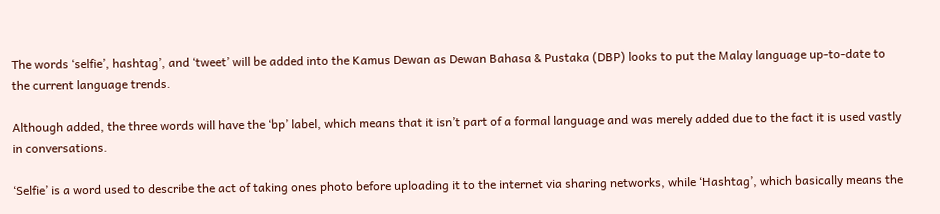The words ‘selfie’, hashtag’, and ‘tweet’ will be added into the Kamus Dewan as Dewan Bahasa & Pustaka (DBP) looks to put the Malay language up-to-date to the current language trends.

Although added, the three words will have the ‘bp’ label, which means that it isn’t part of a formal language and was merely added due to the fact it is used vastly in conversations.

‘Selfie’ is a word used to describe the act of taking ones photo before uploading it to the internet via sharing networks, while ‘Hashtag’, which basically means the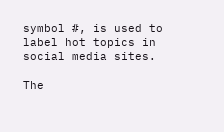symbol #, is used to label hot topics in social media sites.

The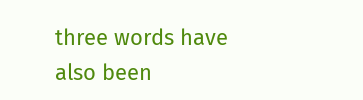three words have also been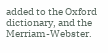added to the Oxford dictionary, and the Merriam-Webster.